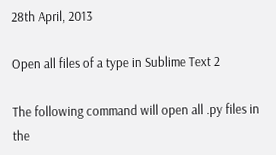28th April, 2013

Open all files of a type in Sublime Text 2

The following command will open all .py files in the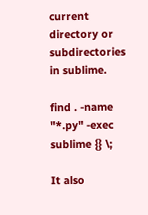current directory or subdirectories in sublime.

find . -name "*.py" -exec sublime {} \;

It also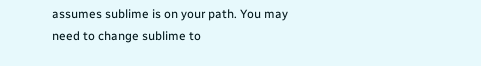assumes sublime is on your path. You may need to change sublime to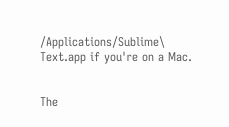/Applications/Sublime\ Text.app if you're on a Mac.


The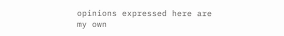opinions expressed here are my own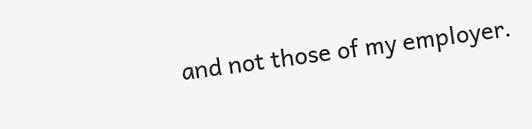and not those of my employer.